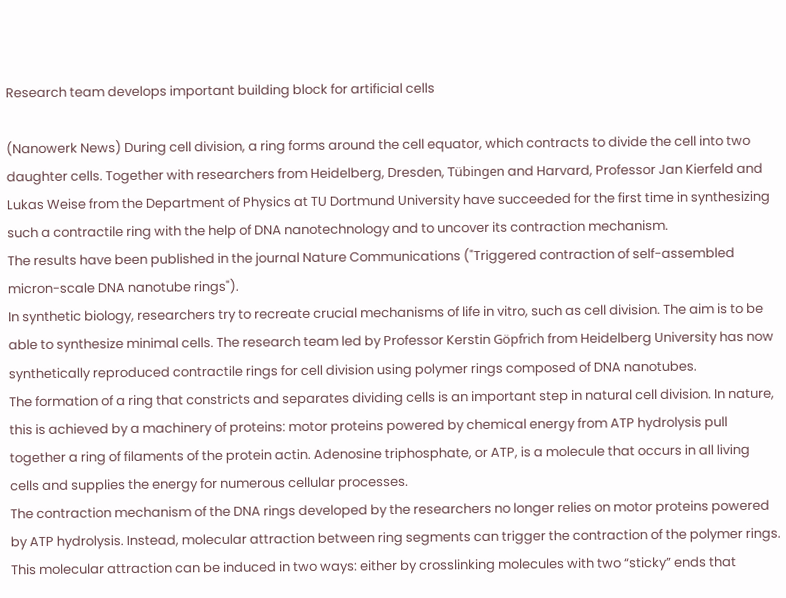Research team develops important building block for artificial cells

(Nanowerk News) During cell division, a ring forms around the cell equator, which contracts to divide the cell into two daughter cells. Together with researchers from Heidelberg, Dresden, Tübingen and Harvard, Professor Jan Kierfeld and Lukas Weise from the Department of Physics at TU Dortmund University have succeeded for the first time in synthesizing such a contractile ring with the help of DNA nanotechnology and to uncover its contraction mechanism.
The results have been published in the journal Nature Communications ("Triggered contraction of self-assembled micron-scale DNA nanotube rings").
In synthetic biology, researchers try to recreate crucial mechanisms of life in vitro, such as cell division. The aim is to be able to synthesize minimal cells. The research team led by Professor Kerstin Göpfrich from Heidelberg University has now synthetically reproduced contractile rings for cell division using polymer rings composed of DNA nanotubes.
The formation of a ring that constricts and separates dividing cells is an important step in natural cell division. In nature, this is achieved by a machinery of proteins: motor proteins powered by chemical energy from ATP hydrolysis pull together a ring of filaments of the protein actin. Adenosine triphosphate, or ATP, is a molecule that occurs in all living cells and supplies the energy for numerous cellular processes.
The contraction mechanism of the DNA rings developed by the researchers no longer relies on motor proteins powered by ATP hydrolysis. Instead, molecular attraction between ring segments can trigger the contraction of the polymer rings. This molecular attraction can be induced in two ways: either by crosslinking molecules with two “sticky” ends that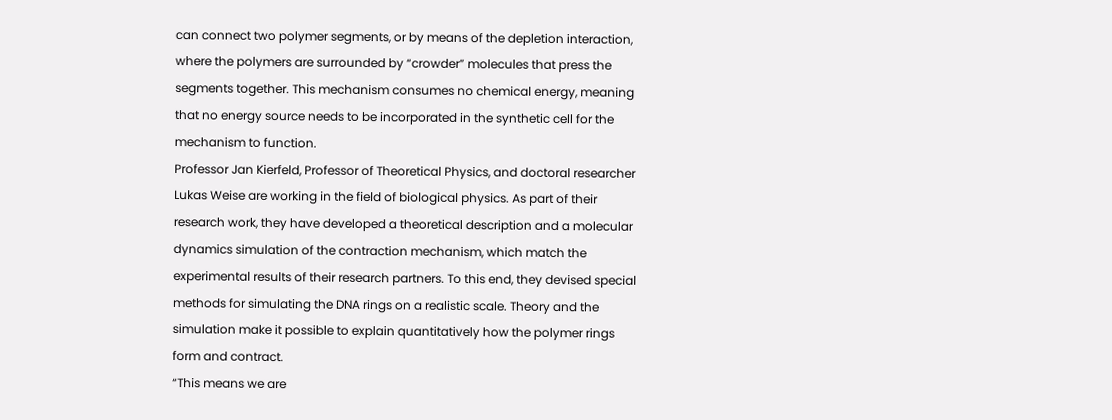can connect two polymer segments, or by means of the depletion interaction, where the polymers are surrounded by “crowder” molecules that press the segments together. This mechanism consumes no chemical energy, meaning that no energy source needs to be incorporated in the synthetic cell for the mechanism to function.
Professor Jan Kierfeld, Professor of Theoretical Physics, and doctoral researcher Lukas Weise are working in the field of biological physics. As part of their research work, they have developed a theoretical description and a molecular dynamics simulation of the contraction mechanism, which match the experimental results of their research partners. To this end, they devised special methods for simulating the DNA rings on a realistic scale. Theory and the simulation make it possible to explain quantitatively how the polymer rings form and contract.
“This means we are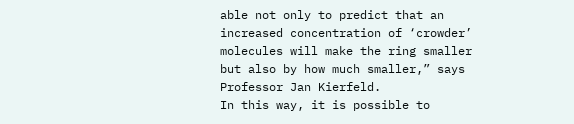able not only to predict that an increased concentration of ‘crowder’ molecules will make the ring smaller but also by how much smaller,” says Professor Jan Kierfeld.
In this way, it is possible to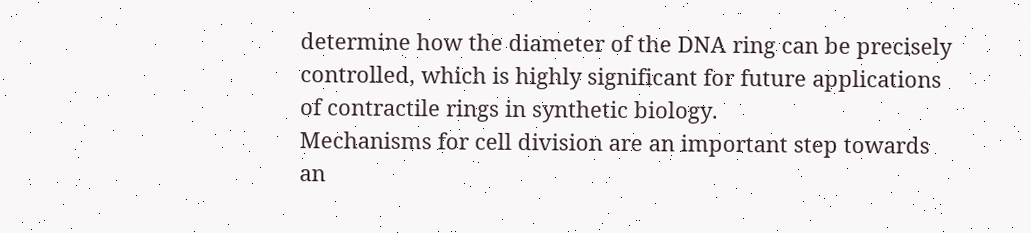determine how the diameter of the DNA ring can be precisely controlled, which is highly significant for future applications of contractile rings in synthetic biology.
Mechanisms for cell division are an important step towards an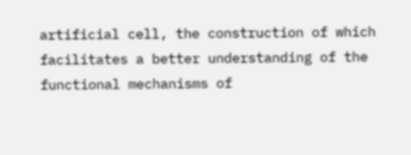artificial cell, the construction of which facilitates a better understanding of the functional mechanisms of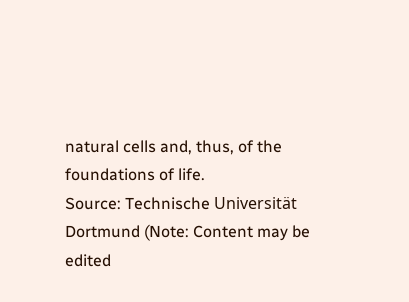natural cells and, thus, of the foundations of life.
Source: Technische Universität Dortmund (Note: Content may be edited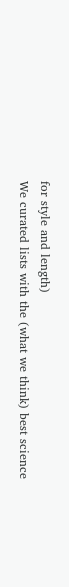for style and length)
We curated lists with the (what we think) best science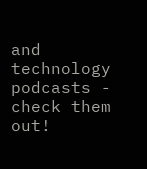and technology podcasts - check them out!